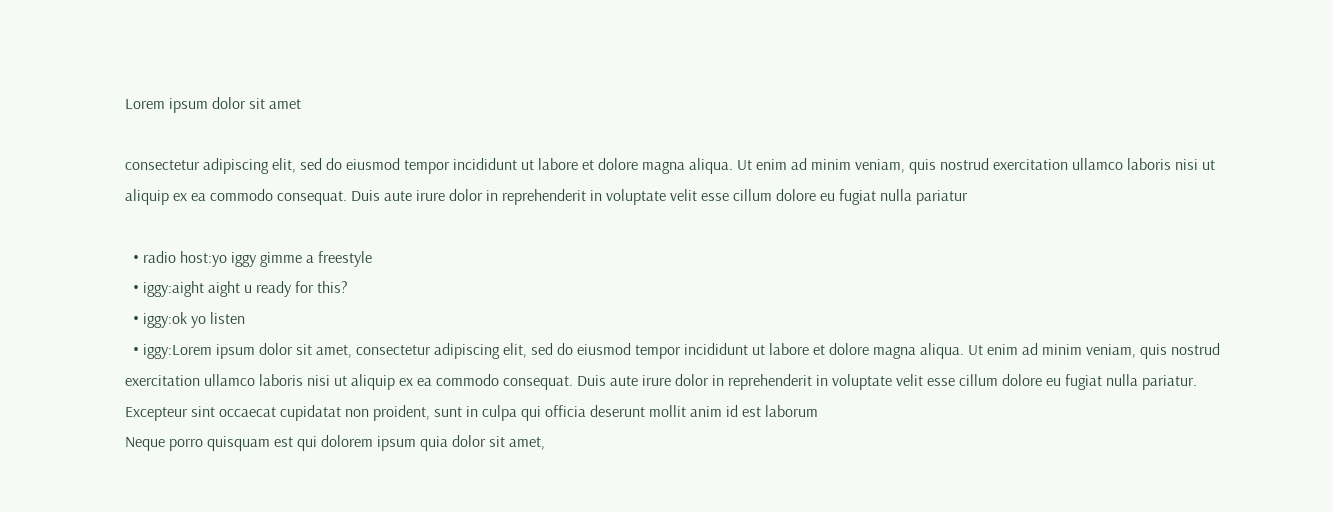Lorem ipsum dolor sit amet

consectetur adipiscing elit, sed do eiusmod tempor incididunt ut labore et dolore magna aliqua. Ut enim ad minim veniam, quis nostrud exercitation ullamco laboris nisi ut aliquip ex ea commodo consequat. Duis aute irure dolor in reprehenderit in voluptate velit esse cillum dolore eu fugiat nulla pariatur

  • radio host:yo iggy gimme a freestyle
  • iggy:aight aight u ready for this?
  • iggy:ok yo listen
  • iggy:Lorem ipsum dolor sit amet, consectetur adipiscing elit, sed do eiusmod tempor incididunt ut labore et dolore magna aliqua. Ut enim ad minim veniam, quis nostrud exercitation ullamco laboris nisi ut aliquip ex ea commodo consequat. Duis aute irure dolor in reprehenderit in voluptate velit esse cillum dolore eu fugiat nulla pariatur. Excepteur sint occaecat cupidatat non proident, sunt in culpa qui officia deserunt mollit anim id est laborum
Neque porro quisquam est qui dolorem ipsum quia dolor sit amet,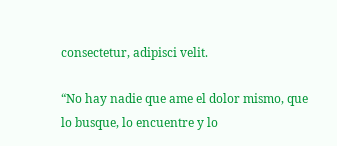consectetur, adipisci velit.

“No hay nadie que ame el dolor mismo, que lo busque, lo encuentre y lo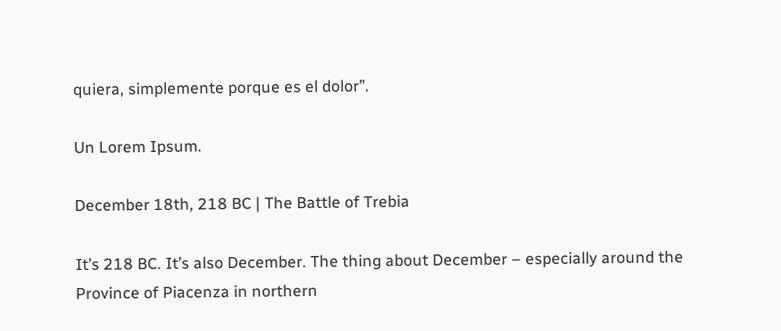quiera, simplemente porque es el dolor”.

Un Lorem Ipsum.

December 18th, 218 BC | The Battle of Trebia

It’s 218 BC. It’s also December. The thing about December – especially around the Province of Piacenza in northern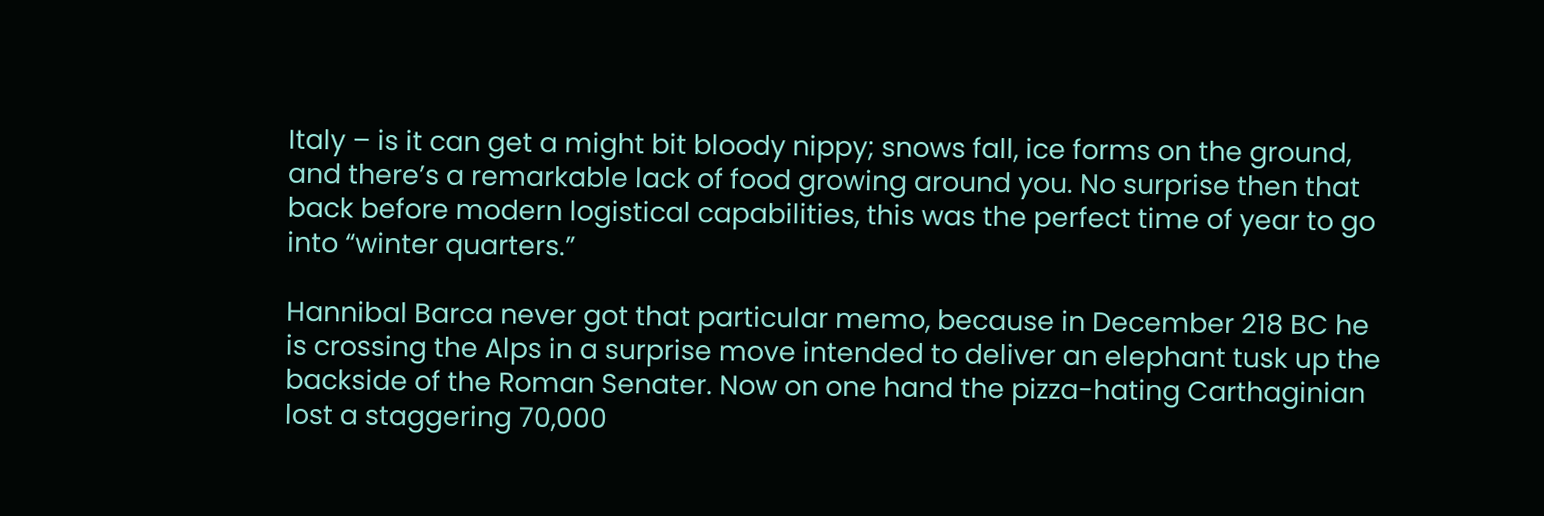Italy – is it can get a might bit bloody nippy; snows fall, ice forms on the ground, and there’s a remarkable lack of food growing around you. No surprise then that back before modern logistical capabilities, this was the perfect time of year to go into “winter quarters.”

Hannibal Barca never got that particular memo, because in December 218 BC he is crossing the Alps in a surprise move intended to deliver an elephant tusk up the backside of the Roman Senater. Now on one hand the pizza-hating Carthaginian lost a staggering 70,000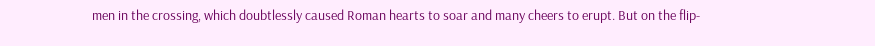men in the crossing, which doubtlessly caused Roman hearts to soar and many cheers to erupt. But on the flip-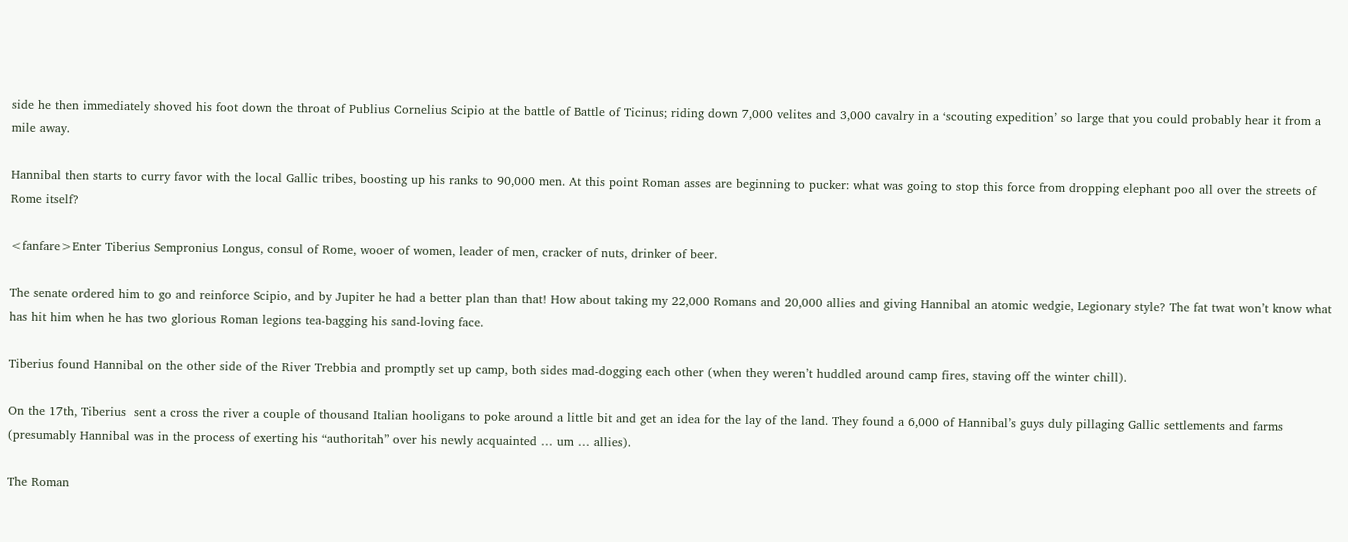side he then immediately shoved his foot down the throat of Publius Cornelius Scipio at the battle of Battle of Ticinus; riding down 7,000 velites and 3,000 cavalry in a ‘scouting expedition’ so large that you could probably hear it from a mile away.

Hannibal then starts to curry favor with the local Gallic tribes, boosting up his ranks to 90,000 men. At this point Roman asses are beginning to pucker: what was going to stop this force from dropping elephant poo all over the streets of Rome itself?

<fanfare>Enter Tiberius Sempronius Longus, consul of Rome, wooer of women, leader of men, cracker of nuts, drinker of beer.

The senate ordered him to go and reinforce Scipio, and by Jupiter he had a better plan than that! How about taking my 22,000 Romans and 20,000 allies and giving Hannibal an atomic wedgie, Legionary style? The fat twat won’t know what has hit him when he has two glorious Roman legions tea-bagging his sand-loving face.

Tiberius found Hannibal on the other side of the River Trebbia and promptly set up camp, both sides mad-dogging each other (when they weren’t huddled around camp fires, staving off the winter chill).

On the 17th, Tiberius  sent a cross the river a couple of thousand Italian hooligans to poke around a little bit and get an idea for the lay of the land. They found a 6,000 of Hannibal’s guys duly pillaging Gallic settlements and farms (presumably Hannibal was in the process of exerting his “authoritah” over his newly acquainted … um … allies).

The Roman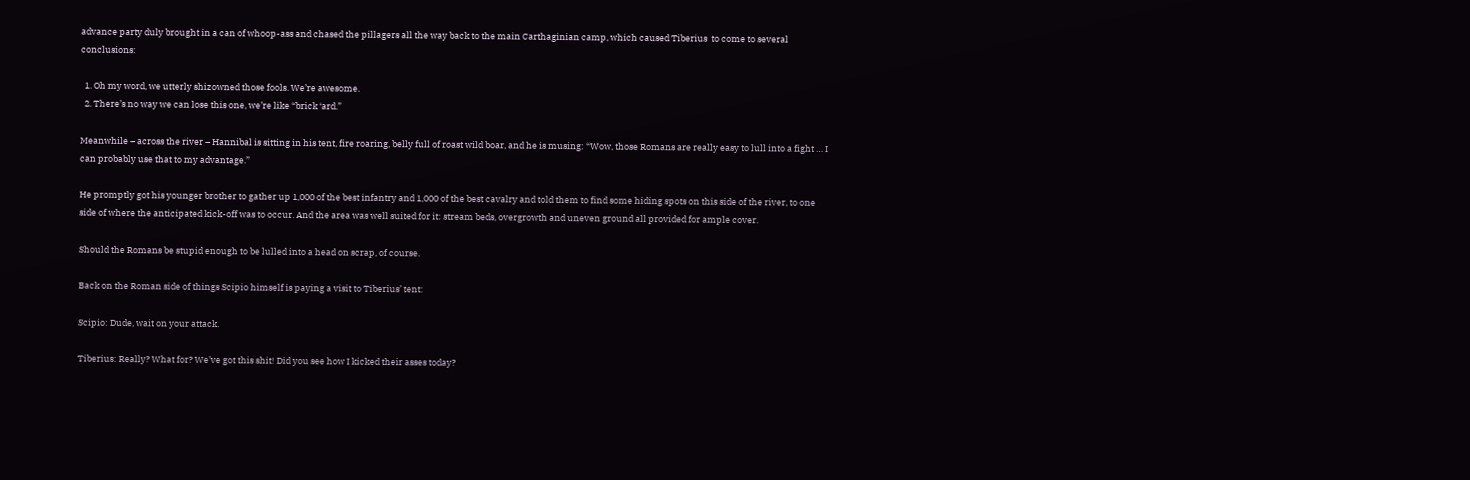advance party duly brought in a can of whoop-ass and chased the pillagers all the way back to the main Carthaginian camp, which caused Tiberius  to come to several conclusions:

  1. Oh my word, we utterly shizowned those fools. We’re awesome.
  2. There’s no way we can lose this one, we’re like “brick ‘ard.”

Meanwhile – across the river – Hannibal is sitting in his tent, fire roaring, belly full of roast wild boar, and he is musing: “Wow, those Romans are really easy to lull into a fight … I can probably use that to my advantage.”

He promptly got his younger brother to gather up 1,000 of the best infantry and 1,000 of the best cavalry and told them to find some hiding spots on this side of the river, to one side of where the anticipated kick-off was to occur. And the area was well suited for it: stream beds, overgrowth and uneven ground all provided for ample cover.

Should the Romans be stupid enough to be lulled into a head on scrap, of course.

Back on the Roman side of things Scipio himself is paying a visit to Tiberius’ tent:

Scipio: Dude, wait on your attack.

Tiberius: Really? What for? We’ve got this shit! Did you see how I kicked their asses today?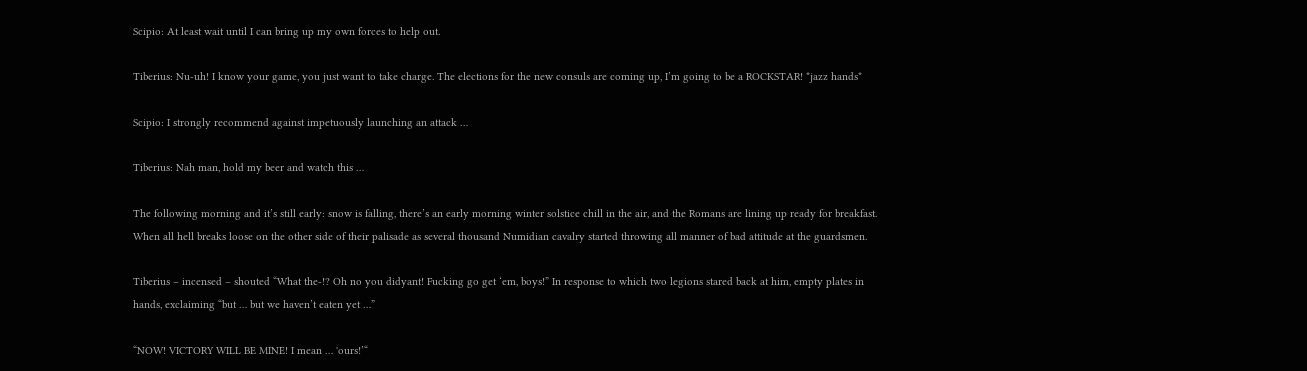Scipio: At least wait until I can bring up my own forces to help out.

Tiberius: Nu-uh! I know your game, you just want to take charge. The elections for the new consuls are coming up, I’m going to be a ROCKSTAR! *jazz hands*

Scipio: I strongly recommend against impetuously launching an attack …

Tiberius: Nah man, hold my beer and watch this …

The following morning and it’s still early: snow is falling, there’s an early morning winter solstice chill in the air, and the Romans are lining up ready for breakfast. When all hell breaks loose on the other side of their palisade as several thousand Numidian cavalry started throwing all manner of bad attitude at the guardsmen.

Tiberius – incensed – shouted “What the-!? Oh no you didyant! Fucking go get ‘em, boys!” In response to which two legions stared back at him, empty plates in hands, exclaiming “but … but we haven’t eaten yet …”

“NOW! VICTORY WILL BE MINE! I mean … 'ours!’“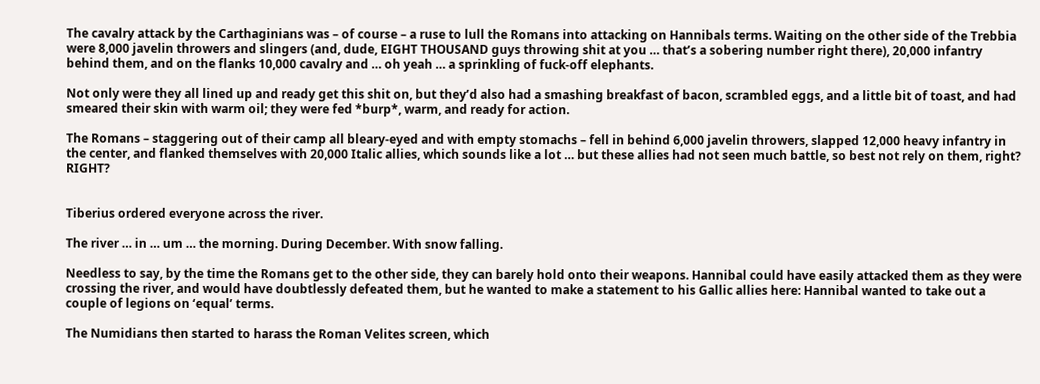The cavalry attack by the Carthaginians was – of course – a ruse to lull the Romans into attacking on Hannibals terms. Waiting on the other side of the Trebbia were 8,000 javelin throwers and slingers (and, dude, EIGHT THOUSAND guys throwing shit at you … that’s a sobering number right there), 20,000 infantry behind them, and on the flanks 10,000 cavalry and … oh yeah … a sprinkling of fuck-off elephants.

Not only were they all lined up and ready get this shit on, but they’d also had a smashing breakfast of bacon, scrambled eggs, and a little bit of toast, and had smeared their skin with warm oil; they were fed *burp*, warm, and ready for action.

The Romans – staggering out of their camp all bleary-eyed and with empty stomachs – fell in behind 6,000 javelin throwers, slapped 12,000 heavy infantry in the center, and flanked themselves with 20,000 Italic allies, which sounds like a lot … but these allies had not seen much battle, so best not rely on them, right? RIGHT?


Tiberius ordered everyone across the river.

The river … in … um … the morning. During December. With snow falling.

Needless to say, by the time the Romans get to the other side, they can barely hold onto their weapons. Hannibal could have easily attacked them as they were crossing the river, and would have doubtlessly defeated them, but he wanted to make a statement to his Gallic allies here: Hannibal wanted to take out a couple of legions on ‘equal’ terms.

The Numidians then started to harass the Roman Velites screen, which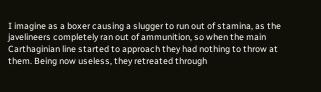I imagine as a boxer causing a slugger to run out of stamina, as the javelineers completely ran out of ammunition, so when the main Carthaginian line started to approach they had nothing to throw at them. Being now useless, they retreated through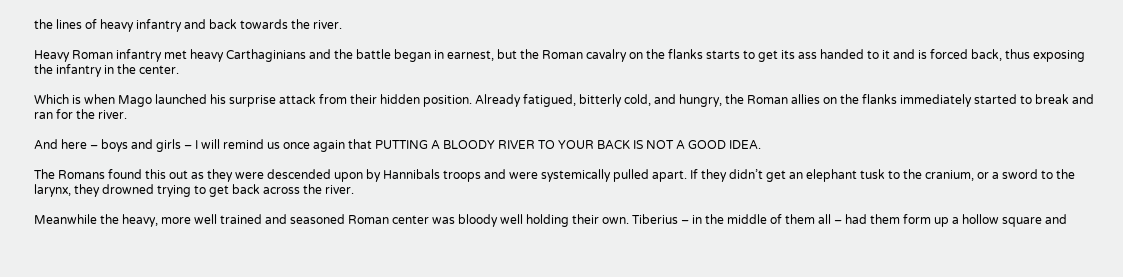the lines of heavy infantry and back towards the river.

Heavy Roman infantry met heavy Carthaginians and the battle began in earnest, but the Roman cavalry on the flanks starts to get its ass handed to it and is forced back, thus exposing the infantry in the center.

Which is when Mago launched his surprise attack from their hidden position. Already fatigued, bitterly cold, and hungry, the Roman allies on the flanks immediately started to break and ran for the river.

And here – boys and girls – I will remind us once again that PUTTING A BLOODY RIVER TO YOUR BACK IS NOT A GOOD IDEA.

The Romans found this out as they were descended upon by Hannibals troops and were systemically pulled apart. If they didn’t get an elephant tusk to the cranium, or a sword to the larynx, they drowned trying to get back across the river.

Meanwhile the heavy, more well trained and seasoned Roman center was bloody well holding their own. Tiberius – in the middle of them all – had them form up a hollow square and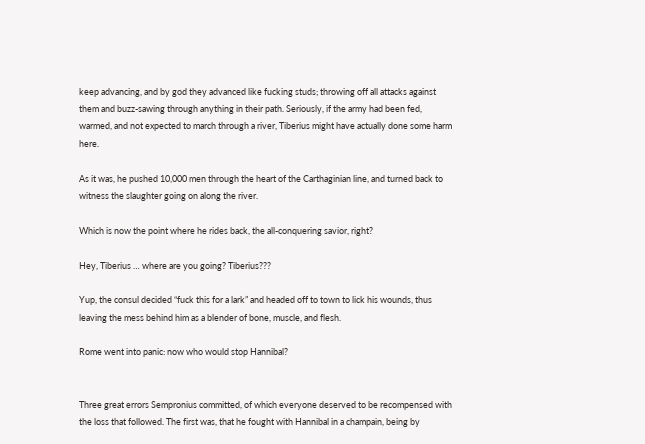keep advancing, and by god they advanced like fucking studs; throwing off all attacks against them and buzz-sawing through anything in their path. Seriously, if the army had been fed, warmed, and not expected to march through a river, Tiberius might have actually done some harm here.

As it was, he pushed 10,000 men through the heart of the Carthaginian line, and turned back to witness the slaughter going on along the river.

Which is now the point where he rides back, the all-conquering savior, right?

Hey, Tiberius … where are you going? Tiberius???

Yup, the consul decided “fuck this for a lark” and headed off to town to lick his wounds, thus leaving the mess behind him as a blender of bone, muscle, and flesh.

Rome went into panic: now who would stop Hannibal?


Three great errors Sempronius committed, of which everyone deserved to be recompensed with the loss that followed. The first was, that he fought with Hannibal in a champain, being by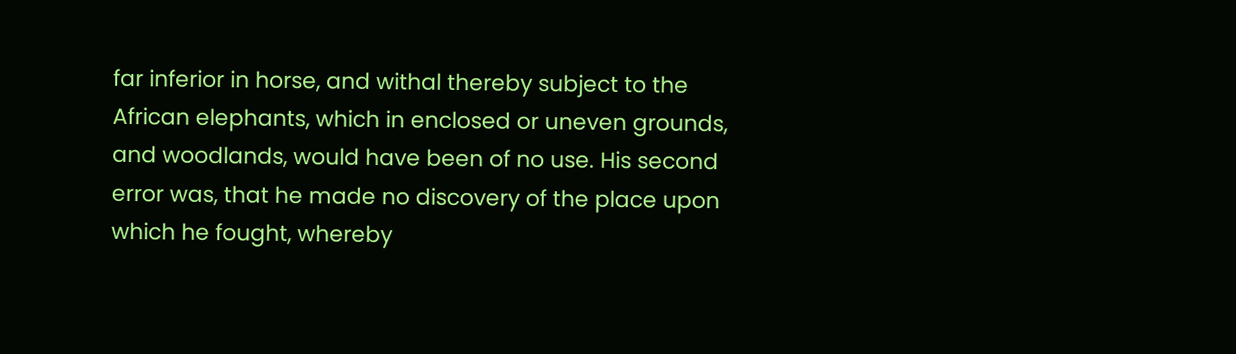far inferior in horse, and withal thereby subject to the African elephants, which in enclosed or uneven grounds, and woodlands, would have been of no use. His second error was, that he made no discovery of the place upon which he fought, whereby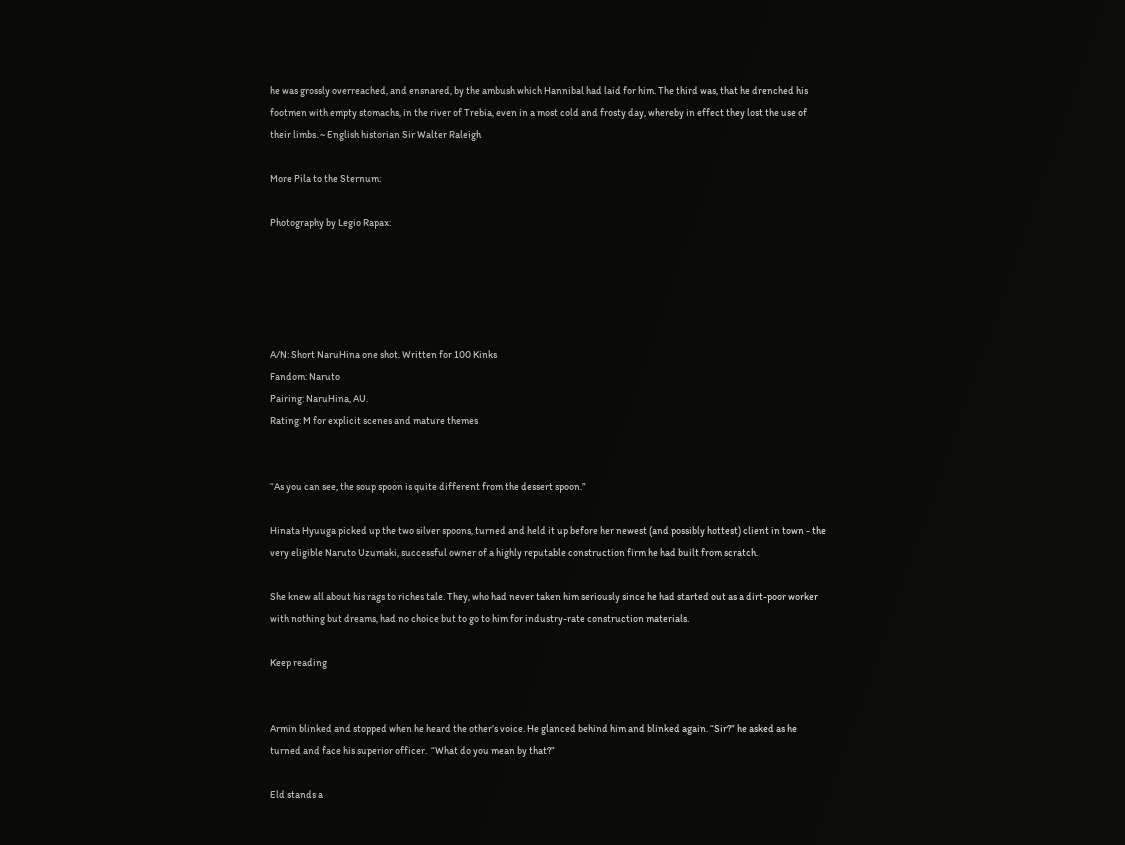he was grossly overreached, and ensnared, by the ambush which Hannibal had laid for him. The third was, that he drenched his footmen with empty stomachs, in the river of Trebia, even in a most cold and frosty day, whereby in effect they lost the use of their limbs. ~ English historian Sir Walter Raleigh

More Pila to the Sternum:

Photography by Legio Rapax:





A/N: Short NaruHina one shot. Written for 100 Kinks
Fandom: Naruto
Pairing: NaruHina, AU.
Rating: M for explicit scenes and mature themes


“As you can see, the soup spoon is quite different from the dessert spoon.”

Hinata Hyuuga picked up the two silver spoons, turned and held it up before her newest (and possibly hottest) client in town - the very eligible Naruto Uzumaki, successful owner of a highly reputable construction firm he had built from scratch.

She knew all about his rags to riches tale. They, who had never taken him seriously since he had started out as a dirt-poor worker with nothing but dreams, had no choice but to go to him for industry-rate construction materials.

Keep reading


Armin blinked and stopped when he heard the other’s voice. He glanced behind him and blinked again. “Sir?” he asked as he turned and face his superior officer.  “What do you mean by that?”

Eld stands a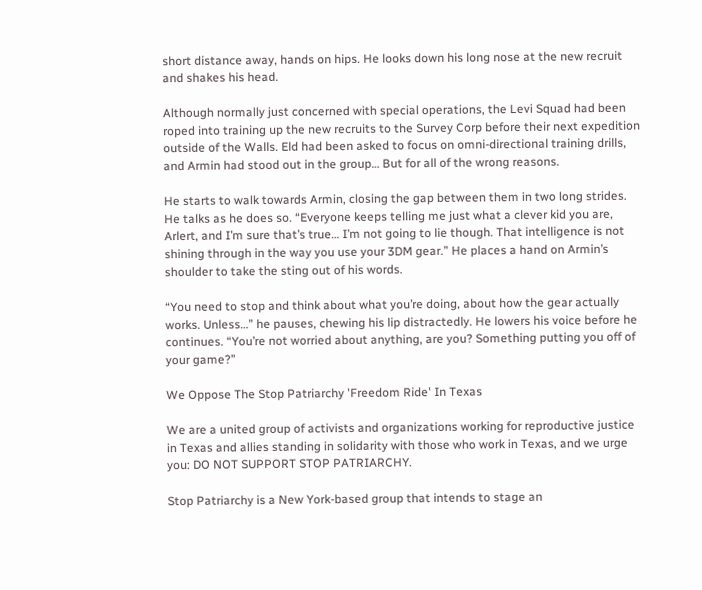short distance away, hands on hips. He looks down his long nose at the new recruit and shakes his head.

Although normally just concerned with special operations, the Levi Squad had been roped into training up the new recruits to the Survey Corp before their next expedition outside of the Walls. Eld had been asked to focus on omni-directional training drills, and Armin had stood out in the group… But for all of the wrong reasons.

He starts to walk towards Armin, closing the gap between them in two long strides. He talks as he does so. “Everyone keeps telling me just what a clever kid you are, Arlert, and I’m sure that’s true… I’m not going to lie though. That intelligence is not shining through in the way you use your 3DM gear.” He places a hand on Armin’s shoulder to take the sting out of his words.

“You need to stop and think about what you’re doing, about how the gear actually works. Unless…” he pauses, chewing his lip distractedly. He lowers his voice before he continues. “You’re not worried about anything, are you? Something putting you off of your game?”

We Oppose The Stop Patriarchy 'Freedom Ride' In Texas

We are a united group of activists and organizations working for reproductive justice in Texas and allies standing in solidarity with those who work in Texas, and we urge you: DO NOT SUPPORT STOP PATRIARCHY.

Stop Patriarchy is a New York-based group that intends to stage an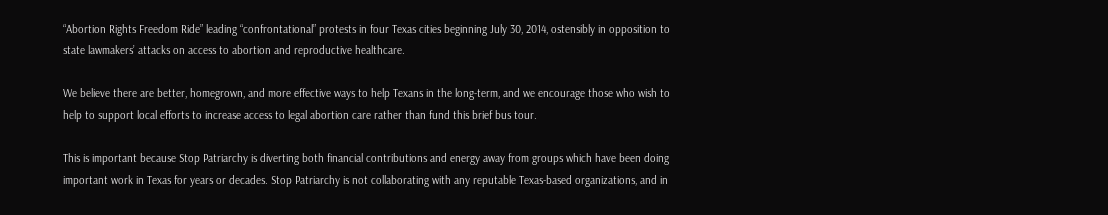“Abortion Rights Freedom Ride” leading “confrontational” protests in four Texas cities beginning July 30, 2014, ostensibly in opposition to state lawmakers’ attacks on access to abortion and reproductive healthcare.

We believe there are better, homegrown, and more effective ways to help Texans in the long-term, and we encourage those who wish to help to support local efforts to increase access to legal abortion care rather than fund this brief bus tour.

This is important because Stop Patriarchy is diverting both financial contributions and energy away from groups which have been doing important work in Texas for years or decades. Stop Patriarchy is not collaborating with any reputable Texas-based organizations, and in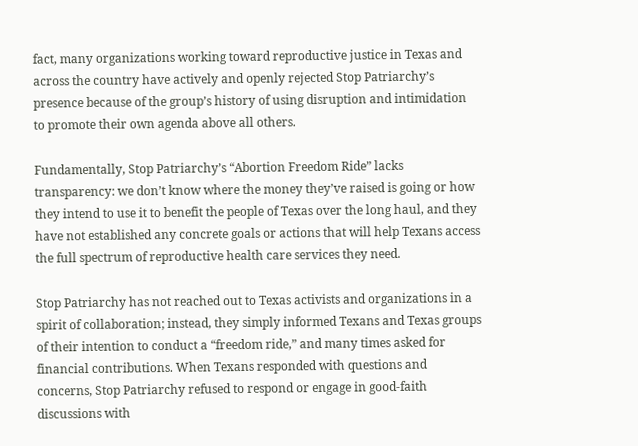fact, many organizations working toward reproductive justice in Texas and across the country have actively and openly rejected Stop Patriarchy’s presence because of the group’s history of using disruption and intimidation to promote their own agenda above all others.

Fundamentally, Stop Patriarchy’s “Abortion Freedom Ride” lacks transparency: we don’t know where the money they’ve raised is going or how they intend to use it to benefit the people of Texas over the long haul, and they have not established any concrete goals or actions that will help Texans access the full spectrum of reproductive health care services they need.

Stop Patriarchy has not reached out to Texas activists and organizations in a spirit of collaboration; instead, they simply informed Texans and Texas groups of their intention to conduct a “freedom ride,” and many times asked for financial contributions. When Texans responded with questions and concerns, Stop Patriarchy refused to respond or engage in good-faith discussions with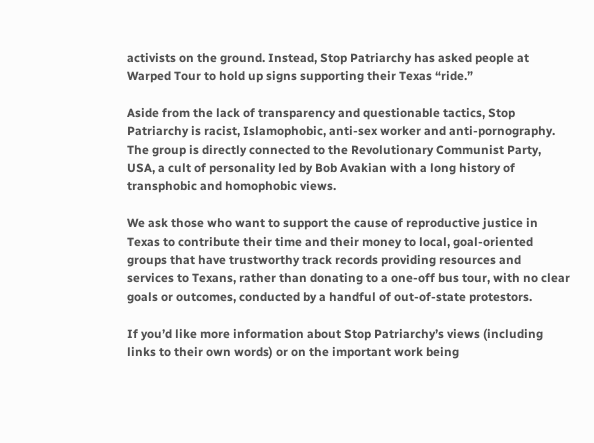activists on the ground. Instead, Stop Patriarchy has asked people at Warped Tour to hold up signs supporting their Texas “ride.”

Aside from the lack of transparency and questionable tactics, Stop Patriarchy is racist, Islamophobic, anti-sex worker and anti-pornography. The group is directly connected to the Revolutionary Communist Party, USA, a cult of personality led by Bob Avakian with a long history of transphobic and homophobic views.

We ask those who want to support the cause of reproductive justice in Texas to contribute their time and their money to local, goal-oriented groups that have trustworthy track records providing resources and services to Texans, rather than donating to a one-off bus tour, with no clear goals or outcomes, conducted by a handful of out-of-state protestors.

If you’d like more information about Stop Patriarchy’s views (including links to their own words) or on the important work being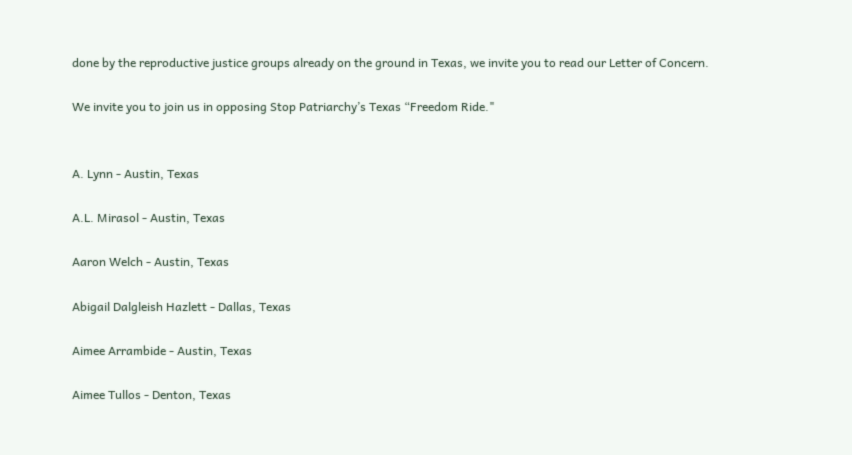done by the reproductive justice groups already on the ground in Texas, we invite you to read our Letter of Concern.

We invite you to join us in opposing Stop Patriarchy’s Texas “Freedom Ride."


A. Lynn - Austin, Texas

A.L. Mirasol - Austin, Texas

Aaron Welch - Austin, Texas

Abigail Dalgleish Hazlett - Dallas, Texas

Aimee Arrambide - Austin, Texas

Aimee Tullos - Denton, Texas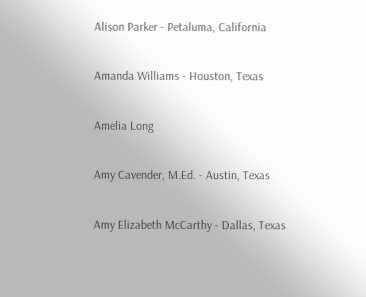Alison Parker - Petaluma, California

Amanda Williams - Houston, Texas

Amelia Long

Amy Cavender, M.Ed. - Austin, Texas

Amy Elizabeth McCarthy - Dallas, Texas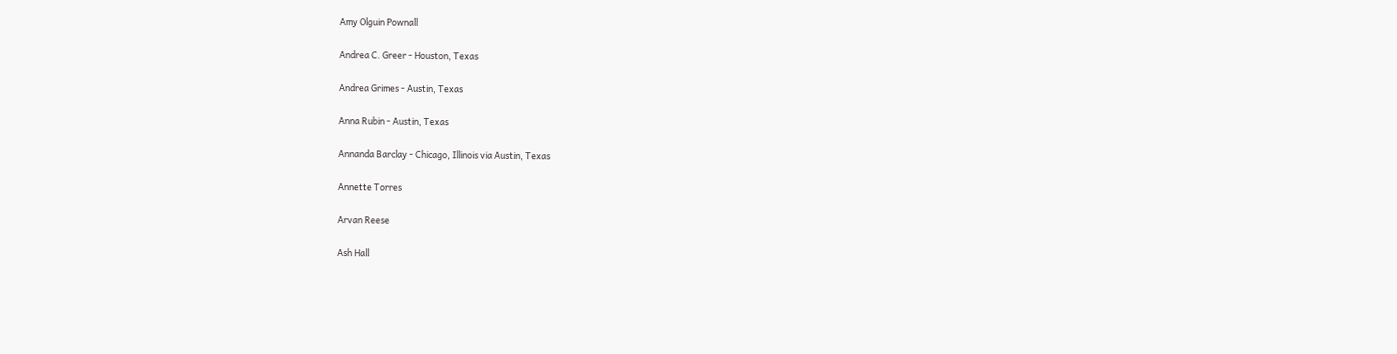Amy Olguin Pownall

Andrea C. Greer - Houston, Texas

Andrea Grimes - Austin, Texas

Anna Rubin - Austin, Texas

Annanda Barclay - Chicago, Illinois via Austin, Texas

Annette Torres

Arvan Reese

Ash Hall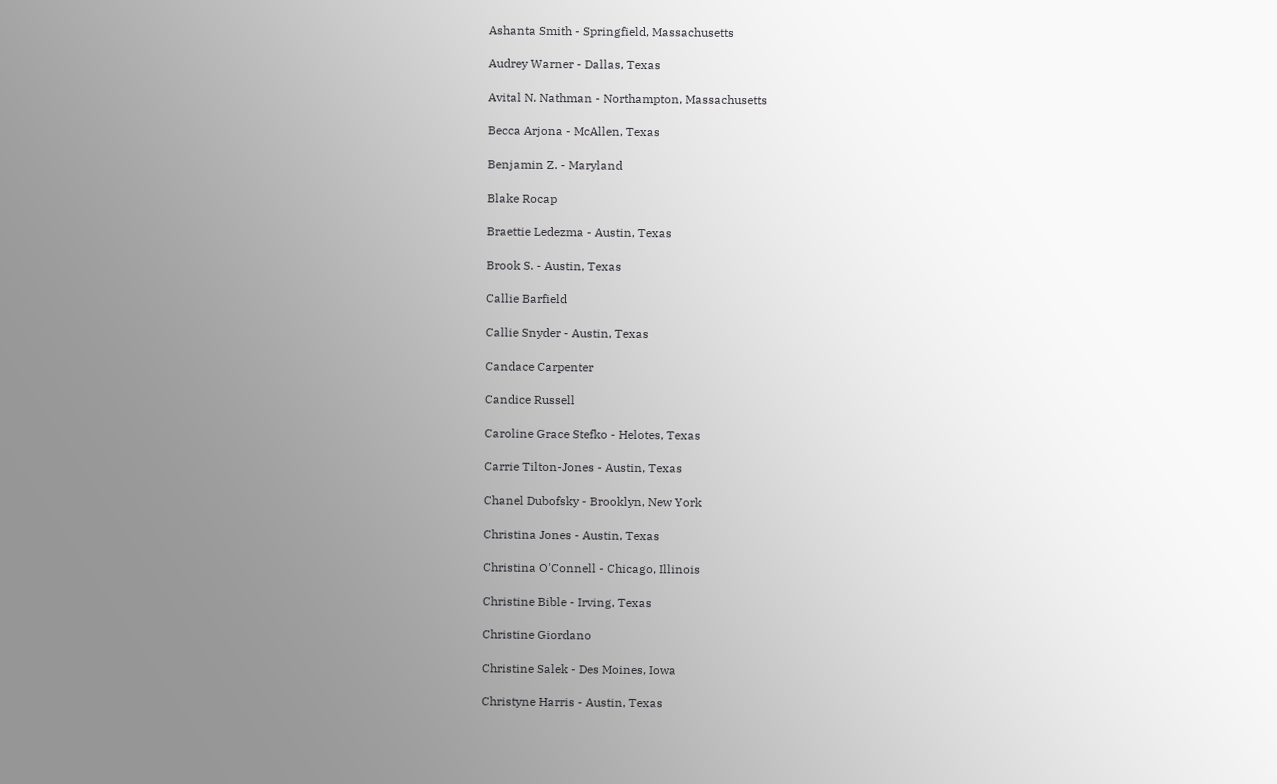Ashanta Smith - Springfield, Massachusetts

Audrey Warner - Dallas, Texas

Avital N. Nathman - Northampton, Massachusetts

Becca Arjona - McAllen, Texas

Benjamin Z. - Maryland

Blake Rocap

Braettie Ledezma - Austin, Texas

Brook S. - Austin, Texas

Callie Barfield

Callie Snyder - Austin, Texas

Candace Carpenter

Candice Russell

Caroline Grace Stefko - Helotes, Texas

Carrie Tilton-Jones - Austin, Texas

Chanel Dubofsky - Brooklyn, New York

Christina Jones - Austin, Texas

Christina O'Connell - Chicago, Illinois

Christine Bible - Irving, Texas

Christine Giordano

Christine Salek - Des Moines, Iowa

Christyne Harris - Austin, Texas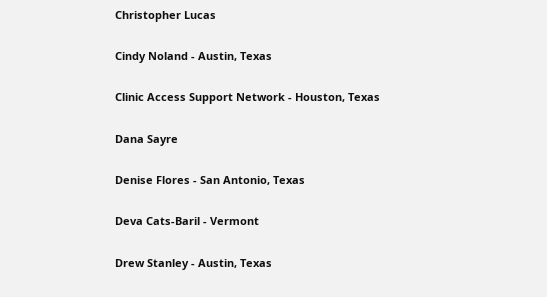Christopher Lucas

Cindy Noland - Austin, Texas

Clinic Access Support Network - Houston, Texas

Dana Sayre

Denise Flores - San Antonio, Texas

Deva Cats-Baril - Vermont

Drew Stanley - Austin, Texas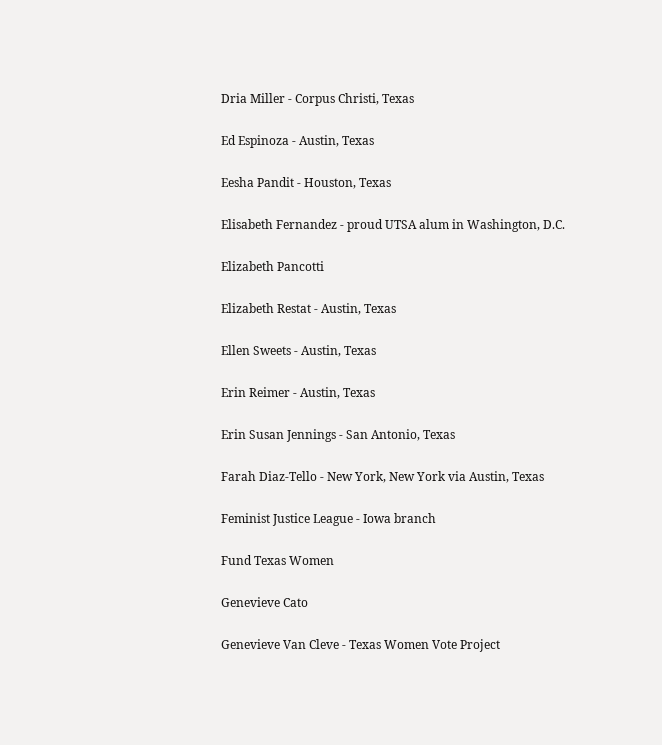Dria Miller - Corpus Christi, Texas

Ed Espinoza - Austin, Texas

Eesha Pandit - Houston, Texas

Elisabeth Fernandez - proud UTSA alum in Washington, D.C.

Elizabeth Pancotti

Elizabeth Restat - Austin, Texas

Ellen Sweets - Austin, Texas

Erin Reimer - Austin, Texas

Erin Susan Jennings - San Antonio, Texas

Farah Diaz-Tello - New York, New York via Austin, Texas

Feminist Justice League - Iowa branch

Fund Texas Women

Genevieve Cato

Genevieve Van Cleve - Texas Women Vote Project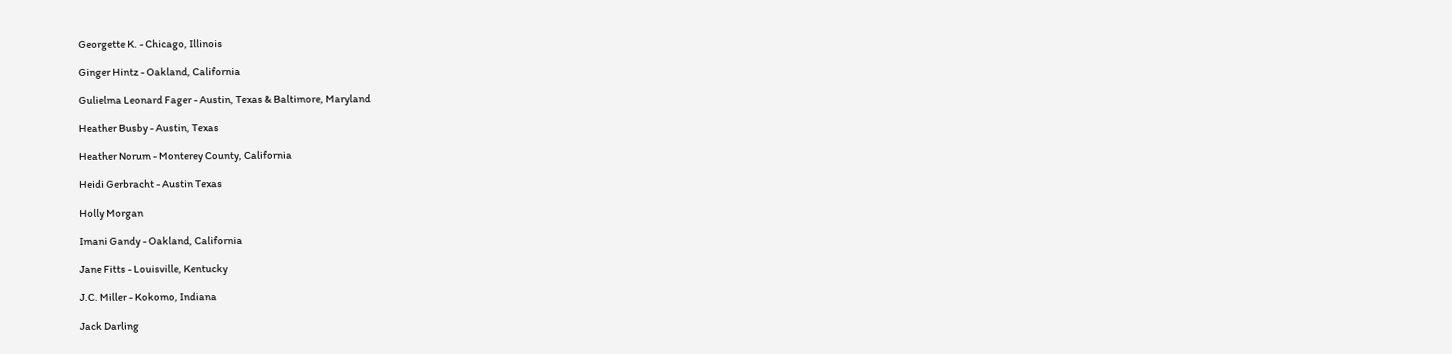Georgette K. - Chicago, Illinois

Ginger Hintz - Oakland, California

Gulielma Leonard Fager - Austin, Texas & Baltimore, Maryland

Heather Busby - Austin, Texas

Heather Norum - Monterey County, California

Heidi Gerbracht - Austin Texas

Holly Morgan

Imani Gandy - Oakland, California

Jane Fitts - Louisville, Kentucky

J.C. Miller - Kokomo, Indiana

Jack Darling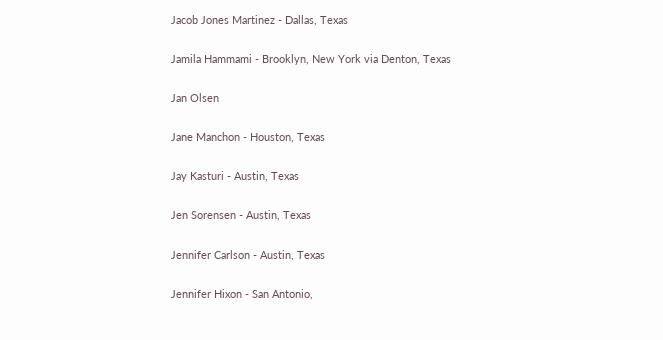Jacob Jones Martinez - Dallas, Texas

Jamila Hammami - Brooklyn, New York via Denton, Texas

Jan Olsen

Jane Manchon - Houston, Texas

Jay Kasturi - Austin, Texas

Jen Sorensen - Austin, Texas

Jennifer Carlson - Austin, Texas

Jennifer Hixon - San Antonio,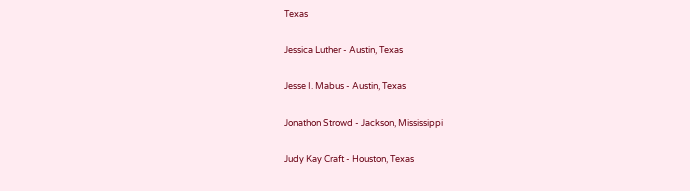Texas

Jessica Luther - Austin, Texas

Jesse I. Mabus - Austin, Texas

Jonathon Strowd - Jackson, Mississippi

Judy Kay Craft - Houston, Texas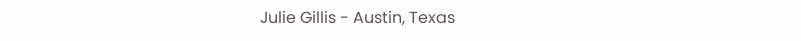Julie Gillis - Austin, Texas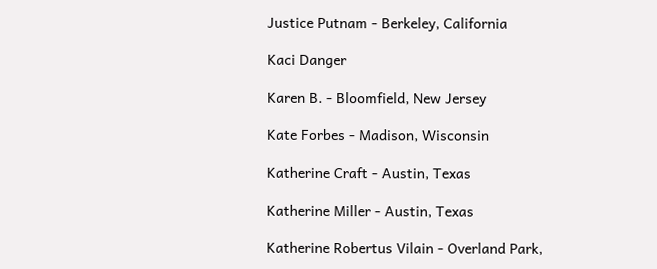Justice Putnam - Berkeley, California

Kaci Danger

Karen B. - Bloomfield, New Jersey

Kate Forbes - Madison, Wisconsin

Katherine Craft - Austin, Texas

Katherine Miller - Austin, Texas

Katherine Robertus Vilain - Overland Park,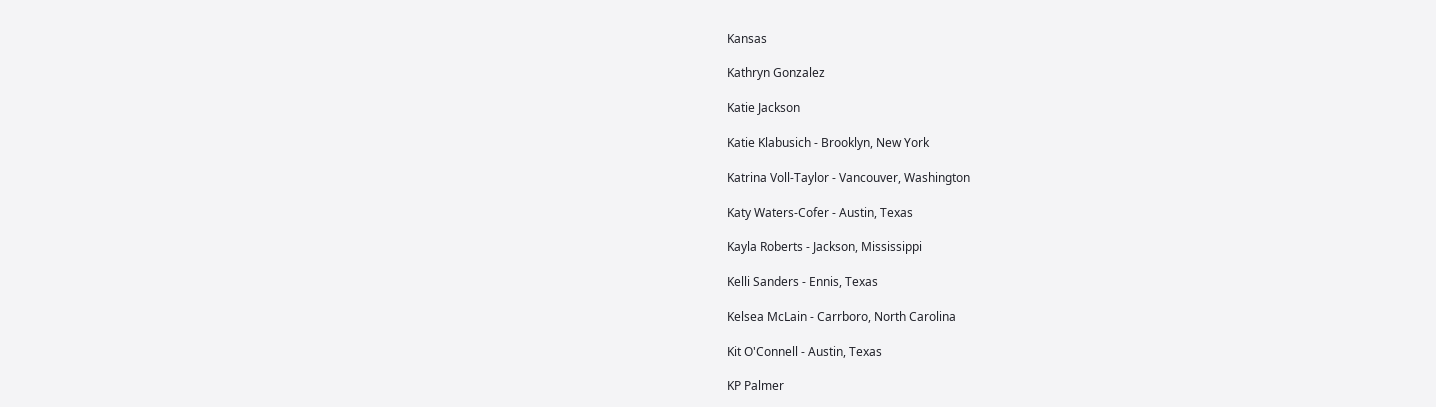Kansas

Kathryn Gonzalez

Katie Jackson

Katie Klabusich - Brooklyn, New York

Katrina Voll-Taylor - Vancouver, Washington

Katy Waters-Cofer - Austin, Texas

Kayla Roberts - Jackson, Mississippi

Kelli Sanders - Ennis, Texas

Kelsea McLain - Carrboro, North Carolina

Kit O'Connell - Austin, Texas

KP Palmer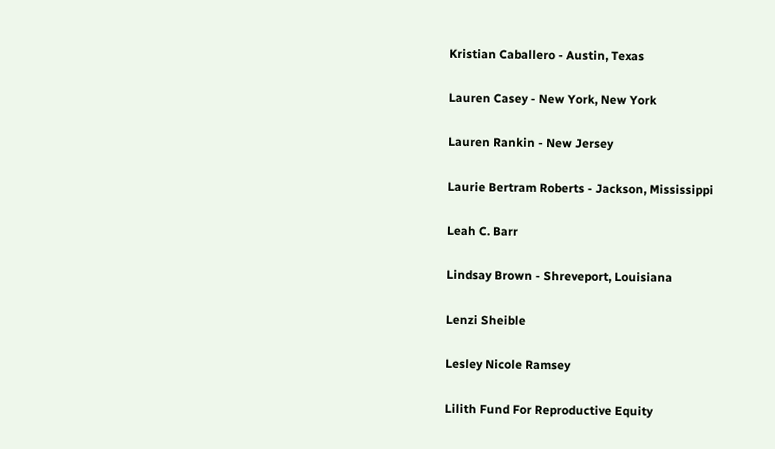Kristian Caballero - Austin, Texas

Lauren Casey - New York, New York

Lauren Rankin - New Jersey

Laurie Bertram Roberts - Jackson, Mississippi

Leah C. Barr

Lindsay Brown - Shreveport, Louisiana

Lenzi Sheible

Lesley Nicole Ramsey

Lilith Fund For Reproductive Equity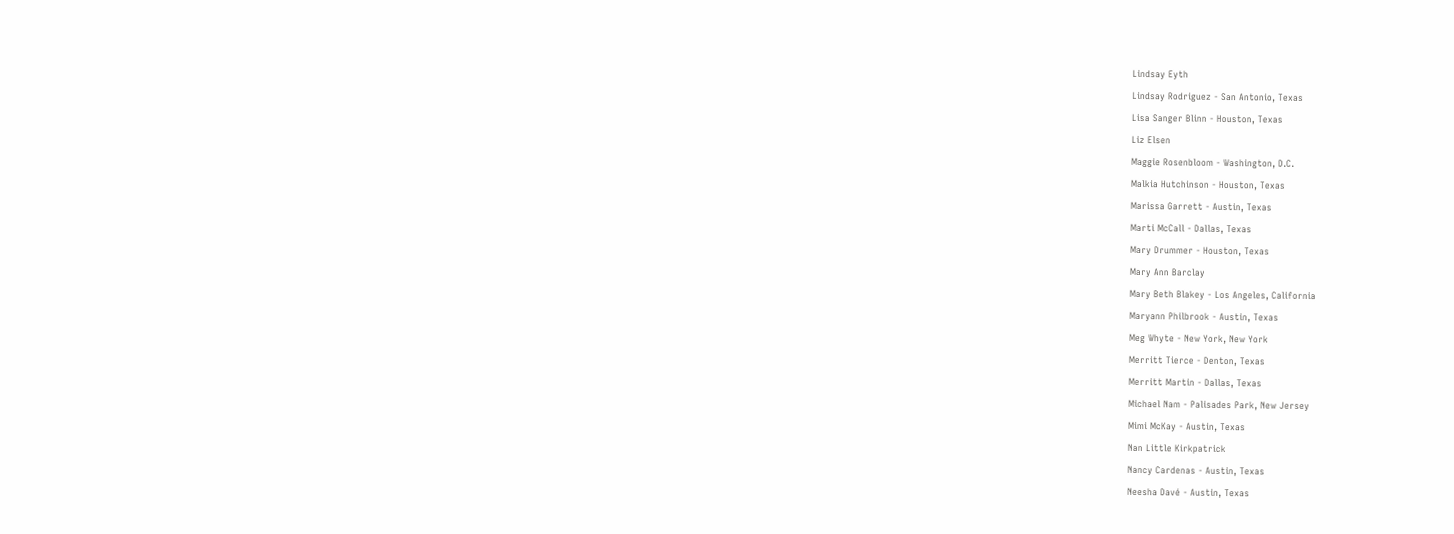Lindsay Eyth

Lindsay Rodriguez - San Antonio, Texas

Lisa Sanger Blinn - Houston, Texas

Liz Elsen

Maggie Rosenbloom - Washington, D.C.

Malkia Hutchinson - Houston, Texas

Marissa Garrett - Austin, Texas

Marti McCall - Dallas, Texas

Mary Drummer - Houston, Texas

Mary Ann Barclay

Mary Beth Blakey - Los Angeles, California

Maryann Philbrook - Austin, Texas

Meg Whyte - New York, New York

Merritt Tierce - Denton, Texas

Merritt Martin - Dallas, Texas

Michael Nam - Palisades Park, New Jersey

Mimi McKay - Austin, Texas

Nan Little Kirkpatrick

Nancy Cardenas - Austin, Texas

Neesha Davé - Austin, Texas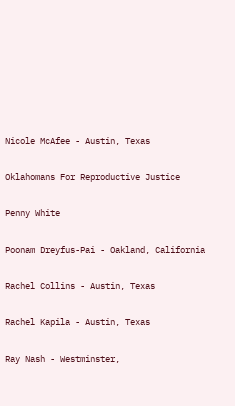Nicole McAfee - Austin, Texas

Oklahomans For Reproductive Justice

Penny White

Poonam Dreyfus-Pai - Oakland, California

Rachel Collins - Austin, Texas

Rachel Kapila - Austin, Texas

Ray Nash - Westminster,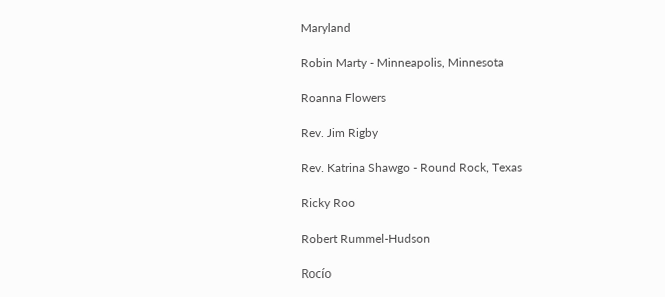Maryland

Robin Marty - Minneapolis, Minnesota

Roanna Flowers

Rev. Jim Rigby

Rev. Katrina Shawgo - Round Rock, Texas

Ricky Roo

Robert Rummel-Hudson

Rocío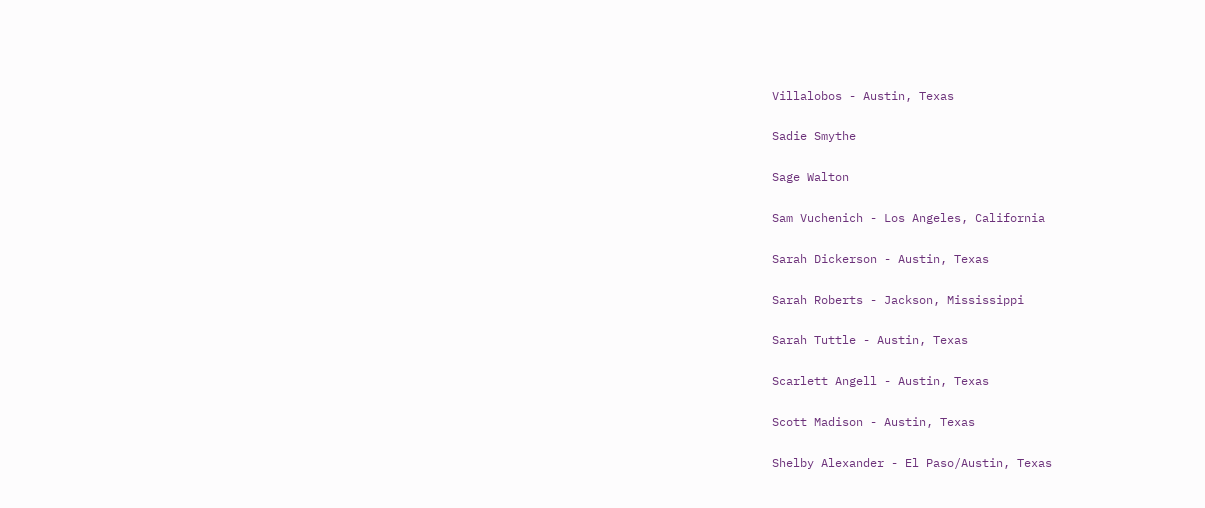Villalobos - Austin, Texas

Sadie Smythe

Sage Walton

Sam Vuchenich - Los Angeles, California

Sarah Dickerson - Austin, Texas

Sarah Roberts - Jackson, Mississippi

Sarah Tuttle - Austin, Texas

Scarlett Angell - Austin, Texas

Scott Madison - Austin, Texas

Shelby Alexander - El Paso/Austin, Texas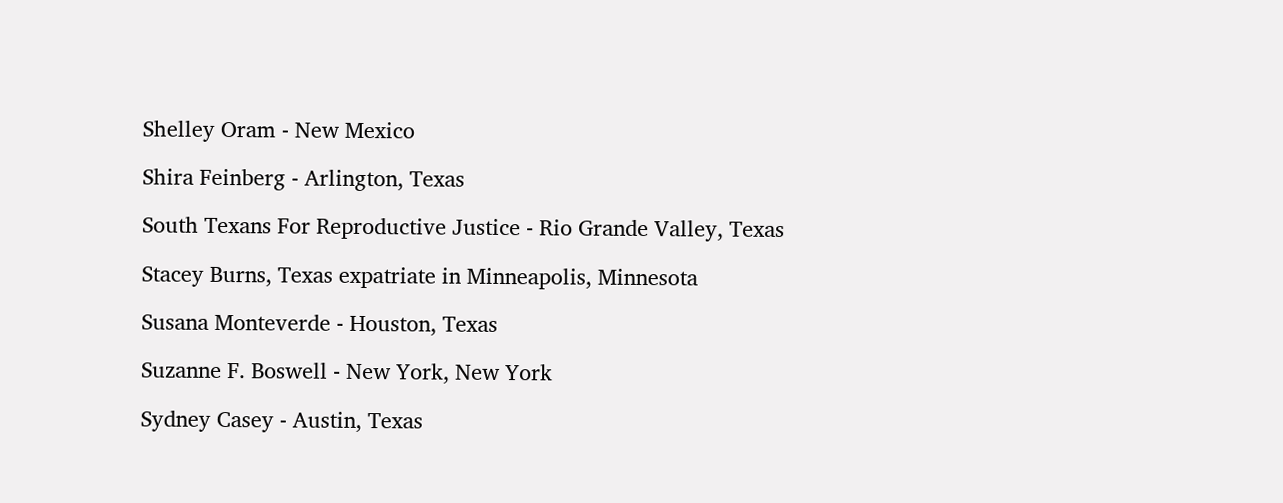Shelley Oram - New Mexico

Shira Feinberg - Arlington, Texas

South Texans For Reproductive Justice - Rio Grande Valley, Texas

Stacey Burns, Texas expatriate in Minneapolis, Minnesota

Susana Monteverde - Houston, Texas

Suzanne F. Boswell - New York, New York

Sydney Casey - Austin, Texas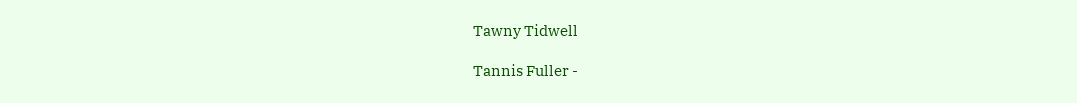Tawny Tidwell

Tannis Fuller -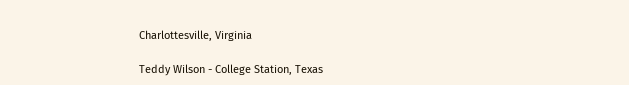Charlottesville, Virginia

Teddy Wilson - College Station, Texas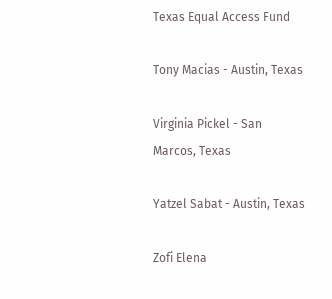Texas Equal Access Fund

Tony Macias - Austin, Texas

Virginia Pickel - San Marcos, Texas

Yatzel Sabat - Austin, Texas

Zofi Elena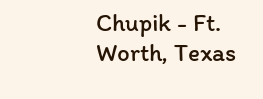Chupik - Ft. Worth, Texas